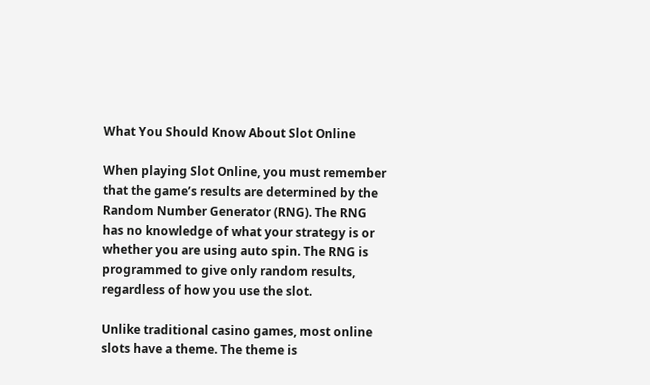What You Should Know About Slot Online

When playing Slot Online, you must remember that the game’s results are determined by the Random Number Generator (RNG). The RNG has no knowledge of what your strategy is or whether you are using auto spin. The RNG is programmed to give only random results, regardless of how you use the slot.

Unlike traditional casino games, most online slots have a theme. The theme is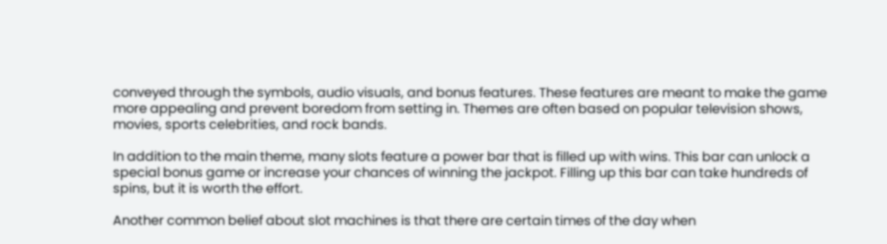conveyed through the symbols, audio visuals, and bonus features. These features are meant to make the game more appealing and prevent boredom from setting in. Themes are often based on popular television shows, movies, sports celebrities, and rock bands.

In addition to the main theme, many slots feature a power bar that is filled up with wins. This bar can unlock a special bonus game or increase your chances of winning the jackpot. Filling up this bar can take hundreds of spins, but it is worth the effort.

Another common belief about slot machines is that there are certain times of the day when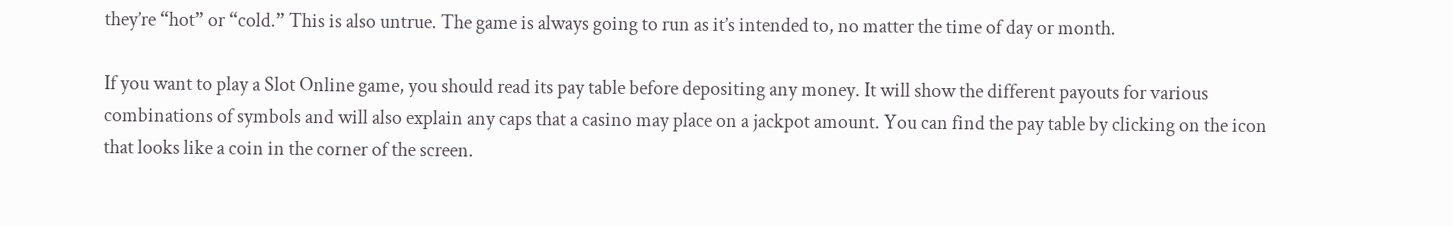they’re “hot” or “cold.” This is also untrue. The game is always going to run as it’s intended to, no matter the time of day or month.

If you want to play a Slot Online game, you should read its pay table before depositing any money. It will show the different payouts for various combinations of symbols and will also explain any caps that a casino may place on a jackpot amount. You can find the pay table by clicking on the icon that looks like a coin in the corner of the screen.